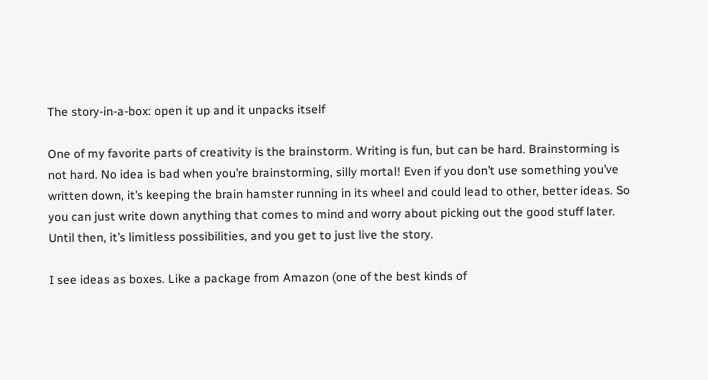The story-in-a-box: open it up and it unpacks itself

One of my favorite parts of creativity is the brainstorm. Writing is fun, but can be hard. Brainstorming is not hard. No idea is bad when you’re brainstorming, silly mortal! Even if you don’t use something you’ve written down, it’s keeping the brain hamster running in its wheel and could lead to other, better ideas. So you can just write down anything that comes to mind and worry about picking out the good stuff later. Until then, it’s limitless possibilities, and you get to just live the story.

I see ideas as boxes. Like a package from Amazon (one of the best kinds of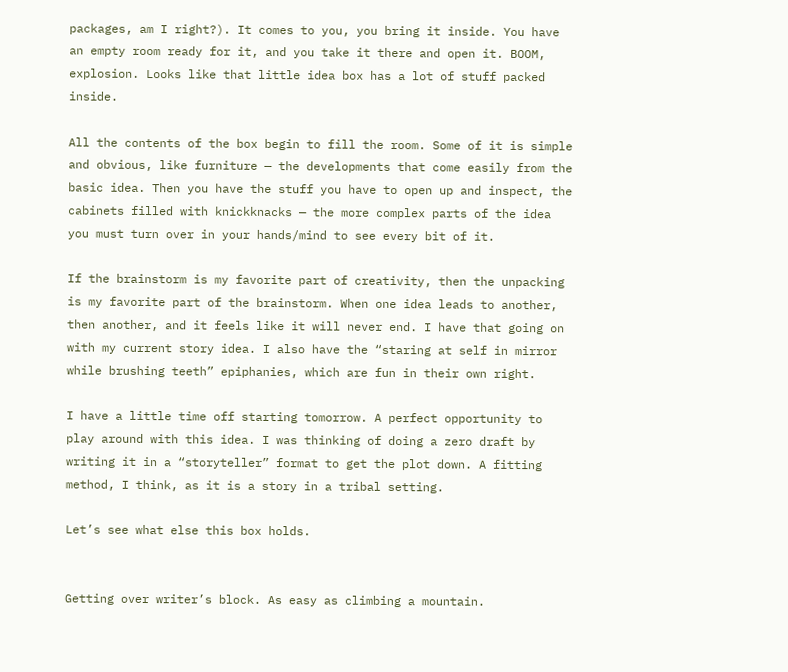packages, am I right?). It comes to you, you bring it inside. You have an empty room ready for it, and you take it there and open it. BOOM, explosion. Looks like that little idea box has a lot of stuff packed inside.

All the contents of the box begin to fill the room. Some of it is simple and obvious, like furniture — the developments that come easily from the basic idea. Then you have the stuff you have to open up and inspect, the cabinets filled with knickknacks — the more complex parts of the idea you must turn over in your hands/mind to see every bit of it.

If the brainstorm is my favorite part of creativity, then the unpacking is my favorite part of the brainstorm. When one idea leads to another, then another, and it feels like it will never end. I have that going on with my current story idea. I also have the “staring at self in mirror while brushing teeth” epiphanies, which are fun in their own right.

I have a little time off starting tomorrow. A perfect opportunity to play around with this idea. I was thinking of doing a zero draft by writing it in a “storyteller” format to get the plot down. A fitting method, I think, as it is a story in a tribal setting.

Let’s see what else this box holds.


Getting over writer’s block. As easy as climbing a mountain.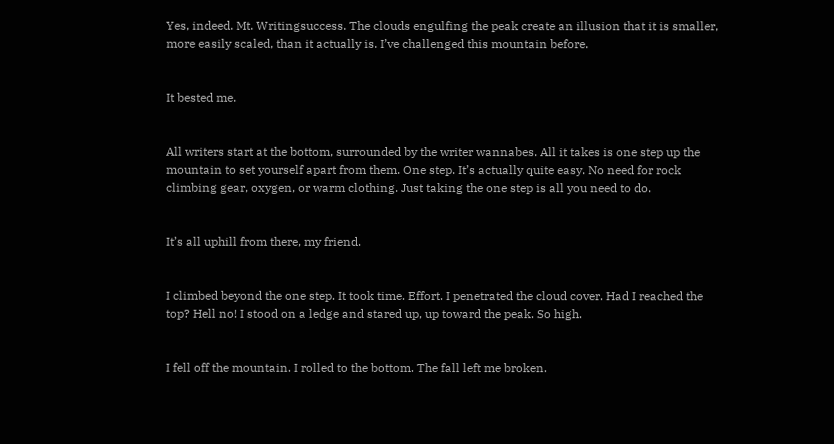Yes, indeed. Mt. Writingsuccess. The clouds engulfing the peak create an illusion that it is smaller, more easily scaled, than it actually is. I’ve challenged this mountain before.


It bested me.


All writers start at the bottom, surrounded by the writer wannabes. All it takes is one step up the mountain to set yourself apart from them. One step. It’s actually quite easy. No need for rock climbing gear, oxygen, or warm clothing. Just taking the one step is all you need to do.


It’s all uphill from there, my friend.


I climbed beyond the one step. It took time. Effort. I penetrated the cloud cover. Had I reached the top? Hell no! I stood on a ledge and stared up, up toward the peak. So high.


I fell off the mountain. I rolled to the bottom. The fall left me broken.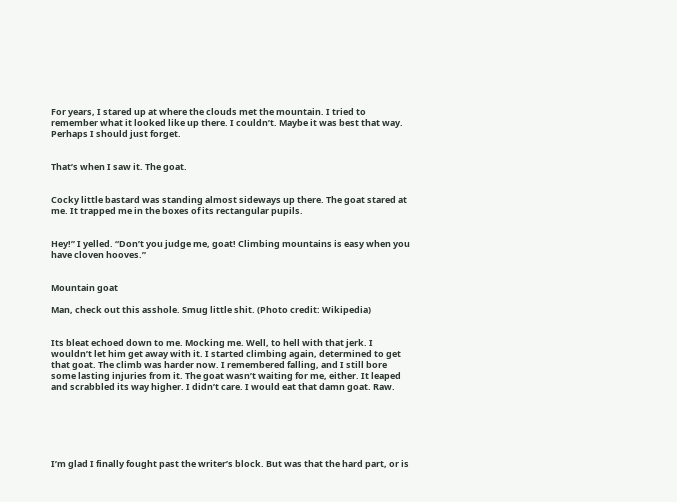For years, I stared up at where the clouds met the mountain. I tried to remember what it looked like up there. I couldn’t. Maybe it was best that way. Perhaps I should just forget.


That’s when I saw it. The goat.


Cocky little bastard was standing almost sideways up there. The goat stared at me. It trapped me in the boxes of its rectangular pupils.


Hey!” I yelled. “Don’t you judge me, goat! Climbing mountains is easy when you have cloven hooves.”


Mountain goat

Man, check out this asshole. Smug little shit. (Photo credit: Wikipedia)


Its bleat echoed down to me. Mocking me. Well, to hell with that jerk. I wouldn’t let him get away with it. I started climbing again, determined to get that goat. The climb was harder now. I remembered falling, and I still bore some lasting injuries from it. The goat wasn’t waiting for me, either. It leaped and scrabbled its way higher. I didn’t care. I would eat that damn goat. Raw.






I’m glad I finally fought past the writer’s block. But was that the hard part, or is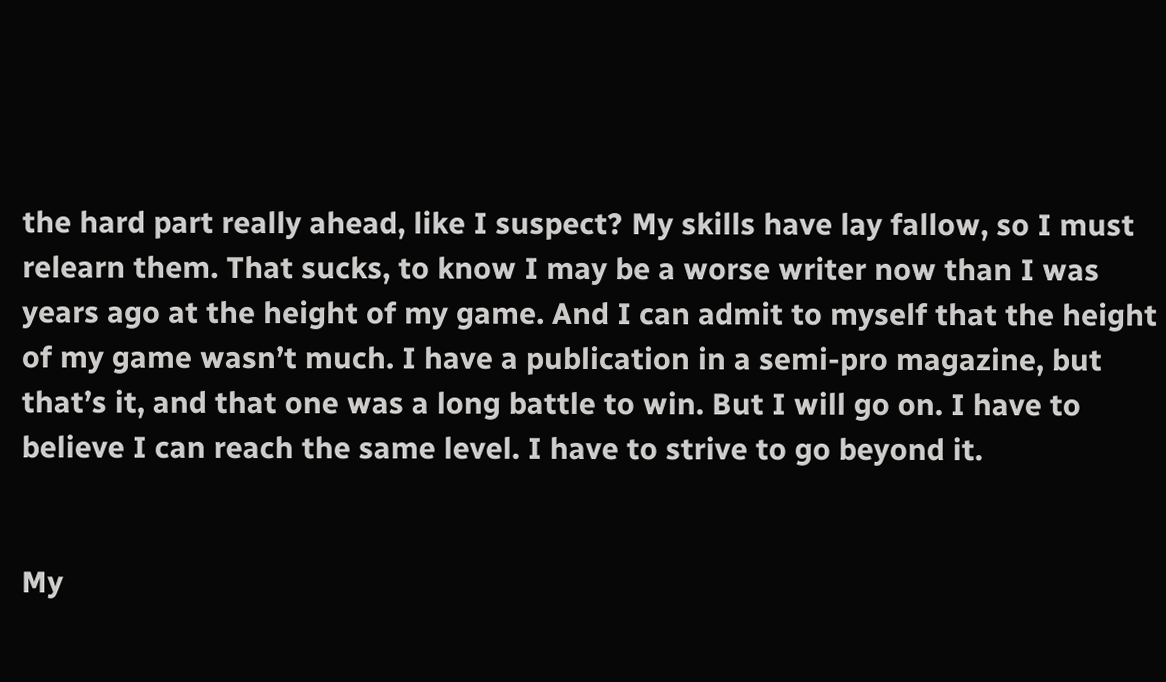the hard part really ahead, like I suspect? My skills have lay fallow, so I must relearn them. That sucks, to know I may be a worse writer now than I was years ago at the height of my game. And I can admit to myself that the height of my game wasn’t much. I have a publication in a semi-pro magazine, but that’s it, and that one was a long battle to win. But I will go on. I have to believe I can reach the same level. I have to strive to go beyond it.


My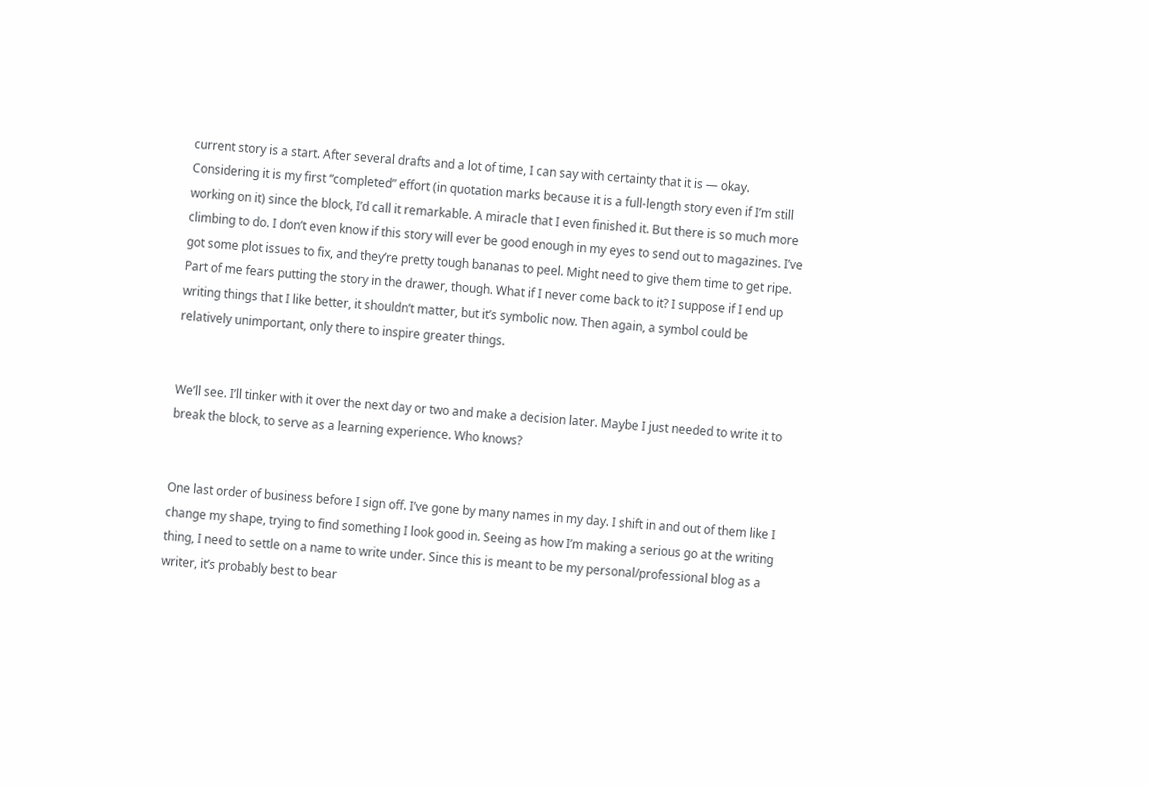current story is a start. After several drafts and a lot of time, I can say with certainty that it is — okay. Considering it is my first “completed” effort (in quotation marks because it is a full-length story even if I’m still working on it) since the block, I’d call it remarkable. A miracle that I even finished it. But there is so much more climbing to do. I don’t even know if this story will ever be good enough in my eyes to send out to magazines. I’ve got some plot issues to fix, and they’re pretty tough bananas to peel. Might need to give them time to get ripe. Part of me fears putting the story in the drawer, though. What if I never come back to it? I suppose if I end up writing things that I like better, it shouldn’t matter, but it’s symbolic now. Then again, a symbol could be relatively unimportant, only there to inspire greater things.


We’ll see. I’ll tinker with it over the next day or two and make a decision later. Maybe I just needed to write it to break the block, to serve as a learning experience. Who knows?


One last order of business before I sign off. I’ve gone by many names in my day. I shift in and out of them like I change my shape, trying to find something I look good in. Seeing as how I’m making a serious go at the writing thing, I need to settle on a name to write under. Since this is meant to be my personal/professional blog as a writer, it’s probably best to bear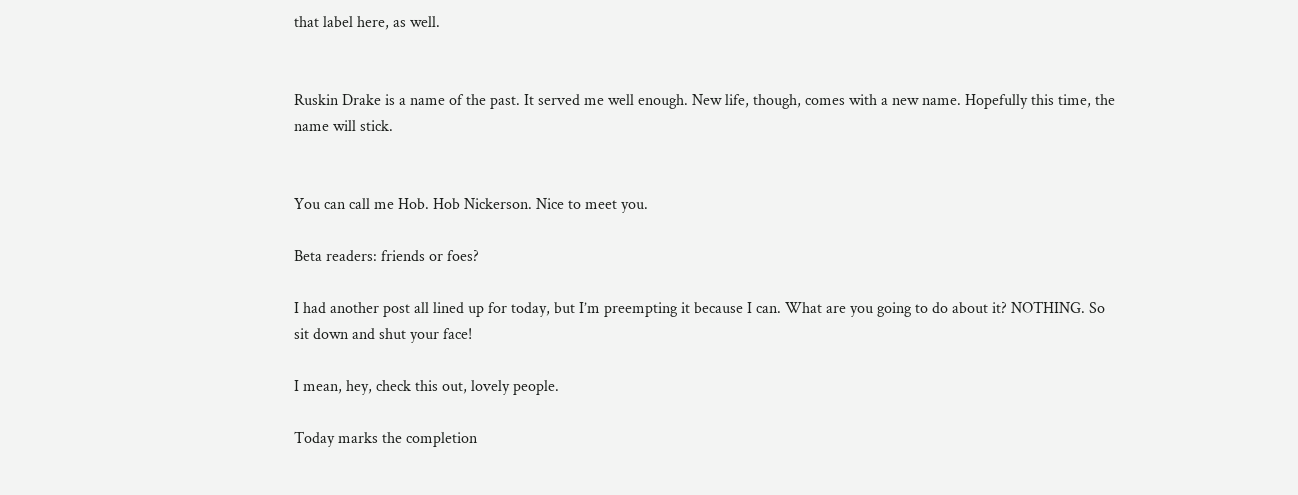that label here, as well.


Ruskin Drake is a name of the past. It served me well enough. New life, though, comes with a new name. Hopefully this time, the name will stick.


You can call me Hob. Hob Nickerson. Nice to meet you.

Beta readers: friends or foes?

I had another post all lined up for today, but I’m preempting it because I can. What are you going to do about it? NOTHING. So sit down and shut your face!

I mean, hey, check this out, lovely people.

Today marks the completion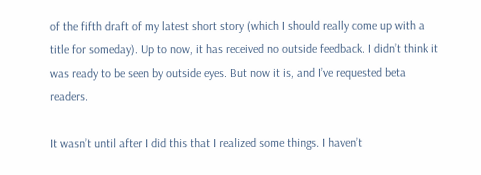of the fifth draft of my latest short story (which I should really come up with a title for someday). Up to now, it has received no outside feedback. I didn’t think it was ready to be seen by outside eyes. But now it is, and I’ve requested beta readers.

It wasn’t until after I did this that I realized some things. I haven’t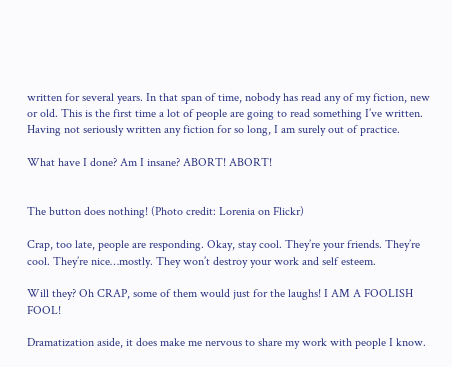written for several years. In that span of time, nobody has read any of my fiction, new or old. This is the first time a lot of people are going to read something I’ve written. Having not seriously written any fiction for so long, I am surely out of practice.

What have I done? Am I insane? ABORT! ABORT!


The button does nothing! (Photo credit: Lorenia on Flickr)

Crap, too late, people are responding. Okay, stay cool. They’re your friends. They’re cool. They’re nice…mostly. They won’t destroy your work and self esteem.

Will they? Oh CRAP, some of them would just for the laughs! I AM A FOOLISH FOOL!

Dramatization aside, it does make me nervous to share my work with people I know.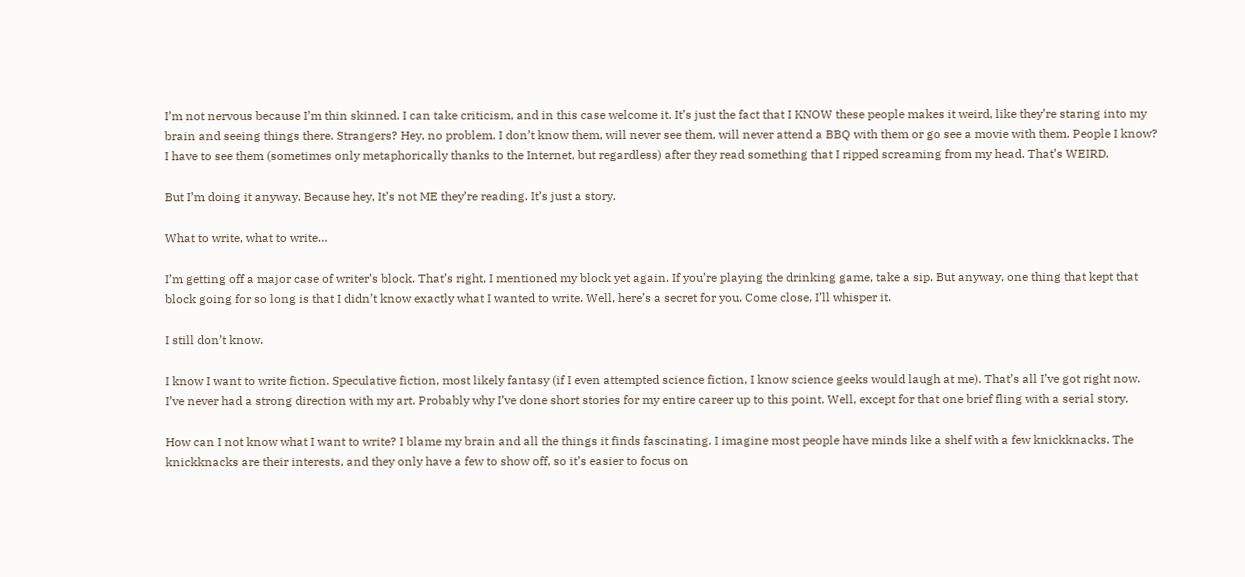I’m not nervous because I’m thin skinned. I can take criticism, and in this case welcome it. It’s just the fact that I KNOW these people makes it weird, like they’re staring into my brain and seeing things there. Strangers? Hey, no problem. I don’t know them, will never see them, will never attend a BBQ with them or go see a movie with them. People I know? I have to see them (sometimes only metaphorically thanks to the Internet, but regardless) after they read something that I ripped screaming from my head. That’s WEIRD.

But I’m doing it anyway. Because hey, It’s not ME they’re reading. It’s just a story.

What to write, what to write…

I’m getting off a major case of writer’s block. That’s right, I mentioned my block yet again. If you’re playing the drinking game, take a sip. But anyway, one thing that kept that block going for so long is that I didn’t know exactly what I wanted to write. Well, here’s a secret for you. Come close, I’ll whisper it.

I still don’t know.

I know I want to write fiction. Speculative fiction, most likely fantasy (if I even attempted science fiction, I know science geeks would laugh at me). That’s all I’ve got right now. I’ve never had a strong direction with my art. Probably why I’ve done short stories for my entire career up to this point. Well, except for that one brief fling with a serial story.

How can I not know what I want to write? I blame my brain and all the things it finds fascinating. I imagine most people have minds like a shelf with a few knickknacks. The knickknacks are their interests, and they only have a few to show off, so it’s easier to focus on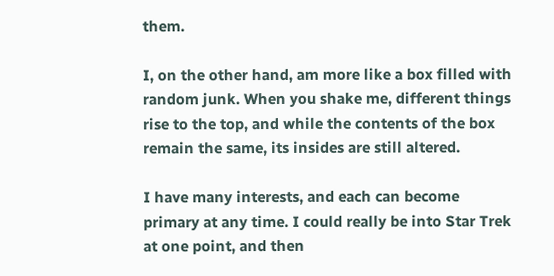them.

I, on the other hand, am more like a box filled with random junk. When you shake me, different things rise to the top, and while the contents of the box remain the same, its insides are still altered.

I have many interests, and each can become primary at any time. I could really be into Star Trek at one point, and then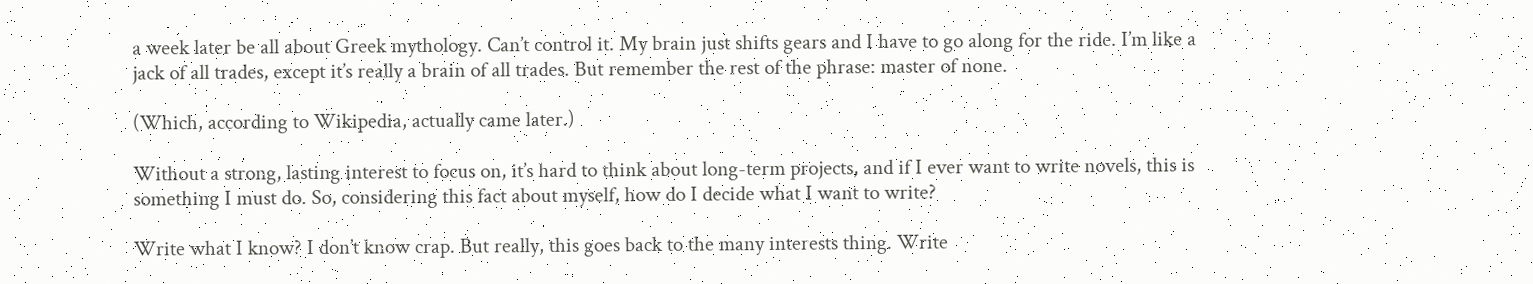a week later be all about Greek mythology. Can’t control it. My brain just shifts gears and I have to go along for the ride. I’m like a jack of all trades, except it’s really a brain of all trades. But remember the rest of the phrase: master of none.

(Which, according to Wikipedia, actually came later.)

Without a strong, lasting interest to focus on, it’s hard to think about long-term projects, and if I ever want to write novels, this is something I must do. So, considering this fact about myself, how do I decide what I want to write?

Write what I know? I don’t know crap. But really, this goes back to the many interests thing. Write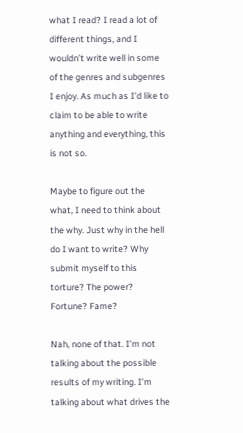what I read? I read a lot of different things, and I wouldn’t write well in some of the genres and subgenres I enjoy. As much as I’d like to claim to be able to write anything and everything, this is not so.

Maybe to figure out the what, I need to think about the why. Just why in the hell do I want to write? Why submit myself to this torture? The power? Fortune? Fame?

Nah, none of that. I’m not talking about the possible results of my writing. I’m talking about what drives the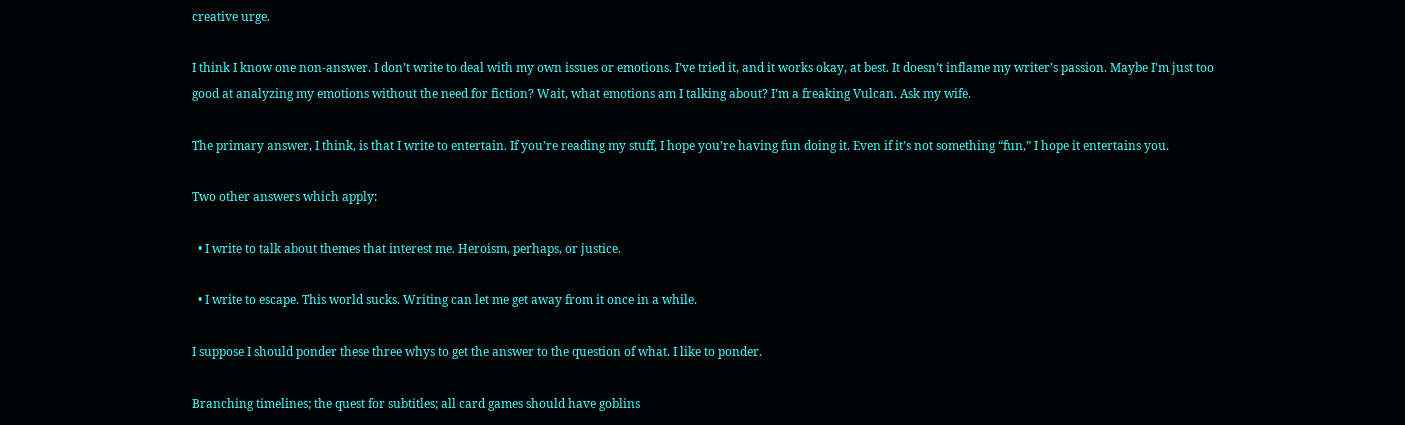creative urge.

I think I know one non-answer. I don’t write to deal with my own issues or emotions. I’ve tried it, and it works okay, at best. It doesn’t inflame my writer’s passion. Maybe I’m just too good at analyzing my emotions without the need for fiction? Wait, what emotions am I talking about? I’m a freaking Vulcan. Ask my wife.

The primary answer, I think, is that I write to entertain. If you’re reading my stuff, I hope you’re having fun doing it. Even if it’s not something “fun,” I hope it entertains you.

Two other answers which apply:

  • I write to talk about themes that interest me. Heroism, perhaps, or justice.

  • I write to escape. This world sucks. Writing can let me get away from it once in a while.

I suppose I should ponder these three whys to get the answer to the question of what. I like to ponder.

Branching timelines; the quest for subtitles; all card games should have goblins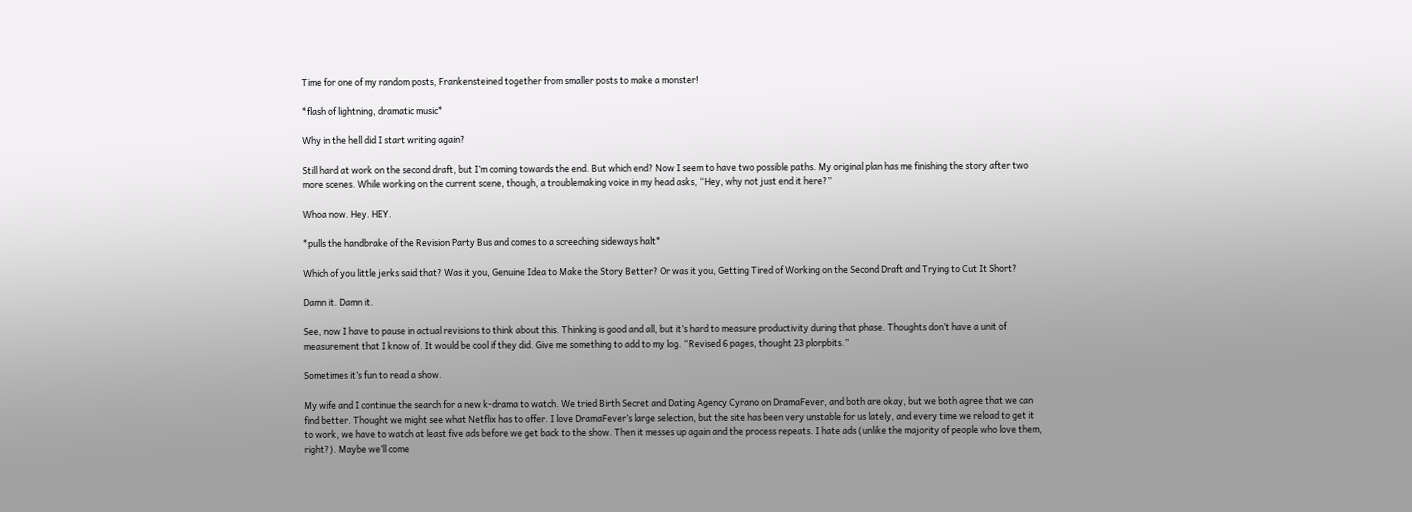Time for one of my random posts, Frankensteined together from smaller posts to make a monster!

*flash of lightning, dramatic music*

Why in the hell did I start writing again?

Still hard at work on the second draft, but I’m coming towards the end. But which end? Now I seem to have two possible paths. My original plan has me finishing the story after two more scenes. While working on the current scene, though, a troublemaking voice in my head asks, “Hey, why not just end it here?”

Whoa now. Hey. HEY.

*pulls the handbrake of the Revision Party Bus and comes to a screeching sideways halt*

Which of you little jerks said that? Was it you, Genuine Idea to Make the Story Better? Or was it you, Getting Tired of Working on the Second Draft and Trying to Cut It Short?

Damn it. Damn it.

See, now I have to pause in actual revisions to think about this. Thinking is good and all, but it’s hard to measure productivity during that phase. Thoughts don’t have a unit of measurement that I know of. It would be cool if they did. Give me something to add to my log. “Revised 6 pages, thought 23 plorpbits.”

Sometimes it’s fun to read a show.

My wife and I continue the search for a new k-drama to watch. We tried Birth Secret and Dating Agency Cyrano on DramaFever, and both are okay, but we both agree that we can find better. Thought we might see what Netflix has to offer. I love DramaFever’s large selection, but the site has been very unstable for us lately, and every time we reload to get it to work, we have to watch at least five ads before we get back to the show. Then it messes up again and the process repeats. I hate ads (unlike the majority of people who love them, right?). Maybe we’ll come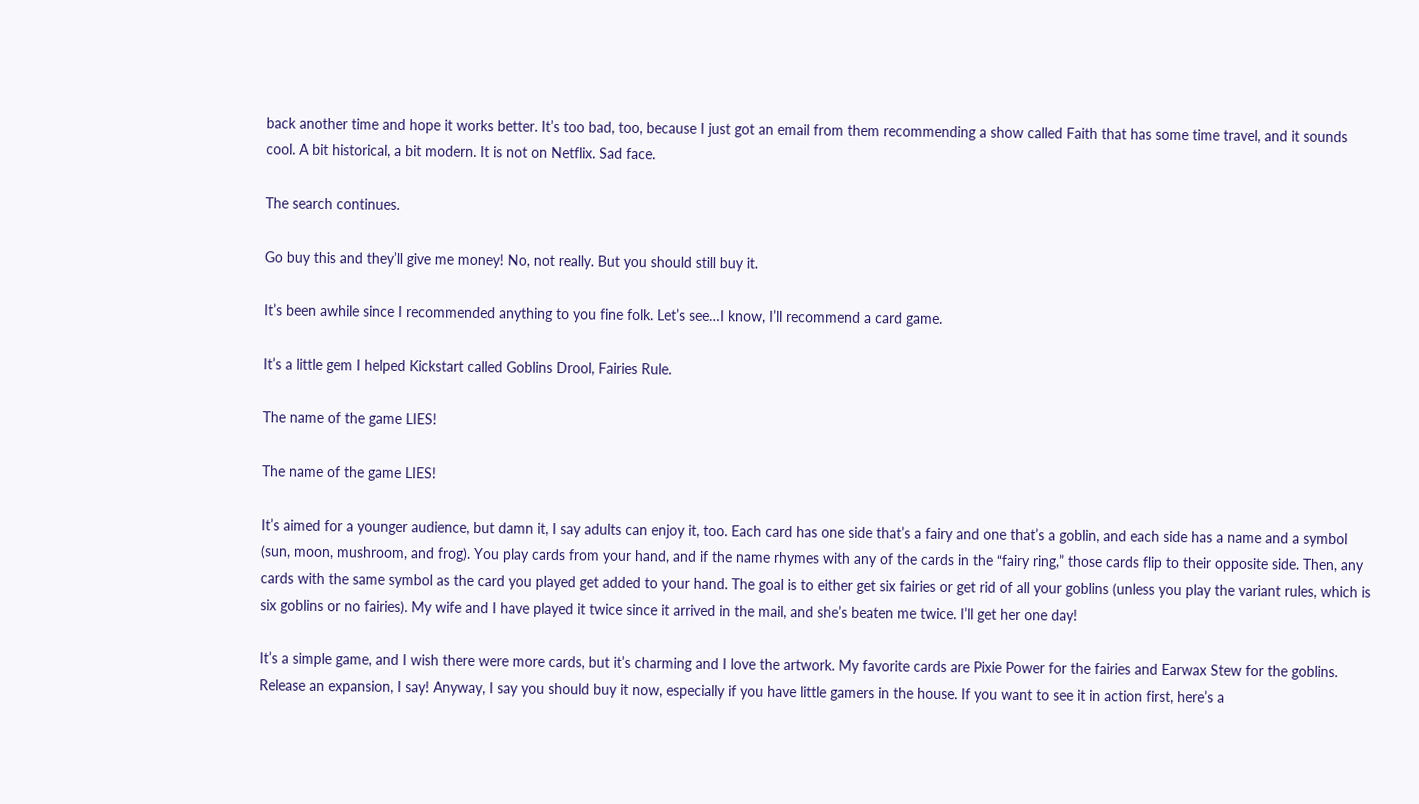back another time and hope it works better. It’s too bad, too, because I just got an email from them recommending a show called Faith that has some time travel, and it sounds cool. A bit historical, a bit modern. It is not on Netflix. Sad face.

The search continues.

Go buy this and they’ll give me money! No, not really. But you should still buy it.

It’s been awhile since I recommended anything to you fine folk. Let’s see…I know, I’ll recommend a card game.

It’s a little gem I helped Kickstart called Goblins Drool, Fairies Rule.

The name of the game LIES!

The name of the game LIES!

It’s aimed for a younger audience, but damn it, I say adults can enjoy it, too. Each card has one side that’s a fairy and one that’s a goblin, and each side has a name and a symbol (sun, moon, mushroom, and frog). You play cards from your hand, and if the name rhymes with any of the cards in the “fairy ring,” those cards flip to their opposite side. Then, any cards with the same symbol as the card you played get added to your hand. The goal is to either get six fairies or get rid of all your goblins (unless you play the variant rules, which is six goblins or no fairies). My wife and I have played it twice since it arrived in the mail, and she’s beaten me twice. I’ll get her one day!

It’s a simple game, and I wish there were more cards, but it’s charming and I love the artwork. My favorite cards are Pixie Power for the fairies and Earwax Stew for the goblins. Release an expansion, I say! Anyway, I say you should buy it now, especially if you have little gamers in the house. If you want to see it in action first, here’s a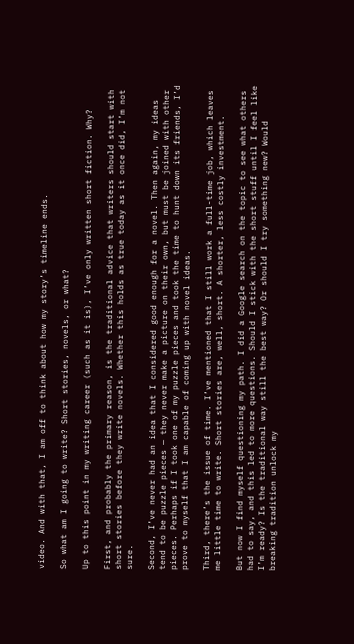video. And with that, I am off to think about how my story’s timeline ends.

So what am I going to write? Short stories, novels, or what?

Up to this point in my writing career (such as it is), I’ve only written short fiction. Why?

First, and probably the primary reason, is the traditional advice that writers should start with short stories before they write novels. Whether this holds as true today as it once did, I’m not sure.

Second, I’ve never had an idea that I considered good enough for a novel. Then again, my ideas tend to be puzzle pieces — they never make a picture on their own, but must be joined with other pieces. Perhaps if I took one of my puzzle pieces and took the time to hunt down its friends, I’d prove to myself that I am capable of coming up with novel ideas.

Third, there’s the issue of time. I’ve mentioned that I still work a full-time job, which leaves me little time to write. Short stories are, well, short. A shorter, less costly investment.

But now I find myself questioning my path. I did a Google search on the topic to see what others had to say, and this led to more questions. Should I stick with the short stuff until I feel like I’m ready? Is the traditional way still the best way? Or should I try something new? Would breaking tradition unlock my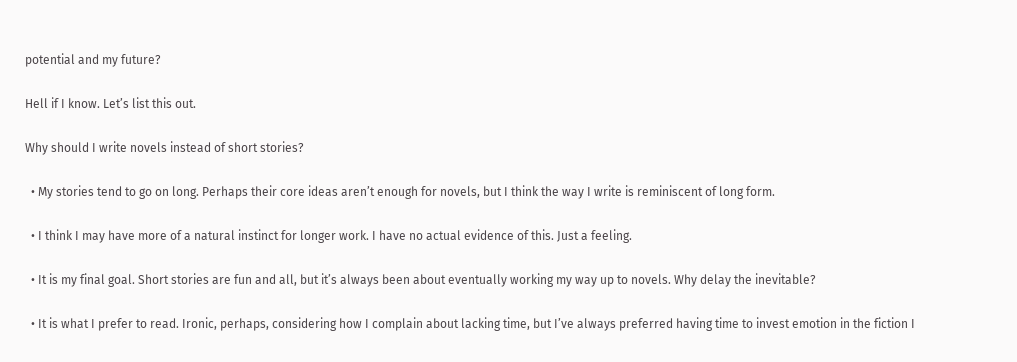potential and my future?

Hell if I know. Let’s list this out.

Why should I write novels instead of short stories?

  • My stories tend to go on long. Perhaps their core ideas aren’t enough for novels, but I think the way I write is reminiscent of long form.

  • I think I may have more of a natural instinct for longer work. I have no actual evidence of this. Just a feeling.

  • It is my final goal. Short stories are fun and all, but it’s always been about eventually working my way up to novels. Why delay the inevitable?

  • It is what I prefer to read. Ironic, perhaps, considering how I complain about lacking time, but I’ve always preferred having time to invest emotion in the fiction I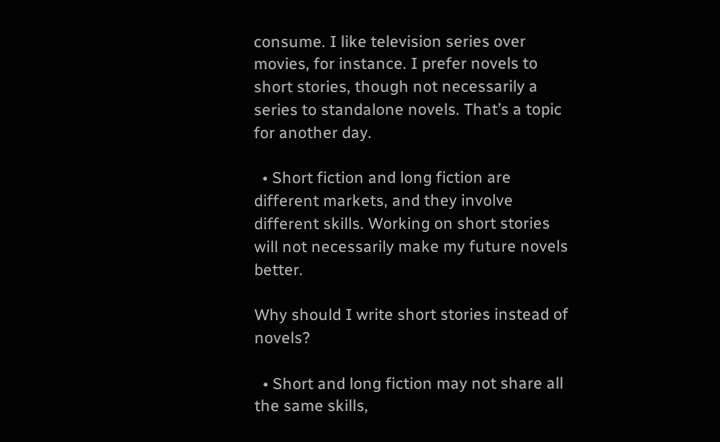consume. I like television series over movies, for instance. I prefer novels to short stories, though not necessarily a series to standalone novels. That’s a topic for another day.

  • Short fiction and long fiction are different markets, and they involve different skills. Working on short stories will not necessarily make my future novels better.

Why should I write short stories instead of novels?

  • Short and long fiction may not share all the same skills,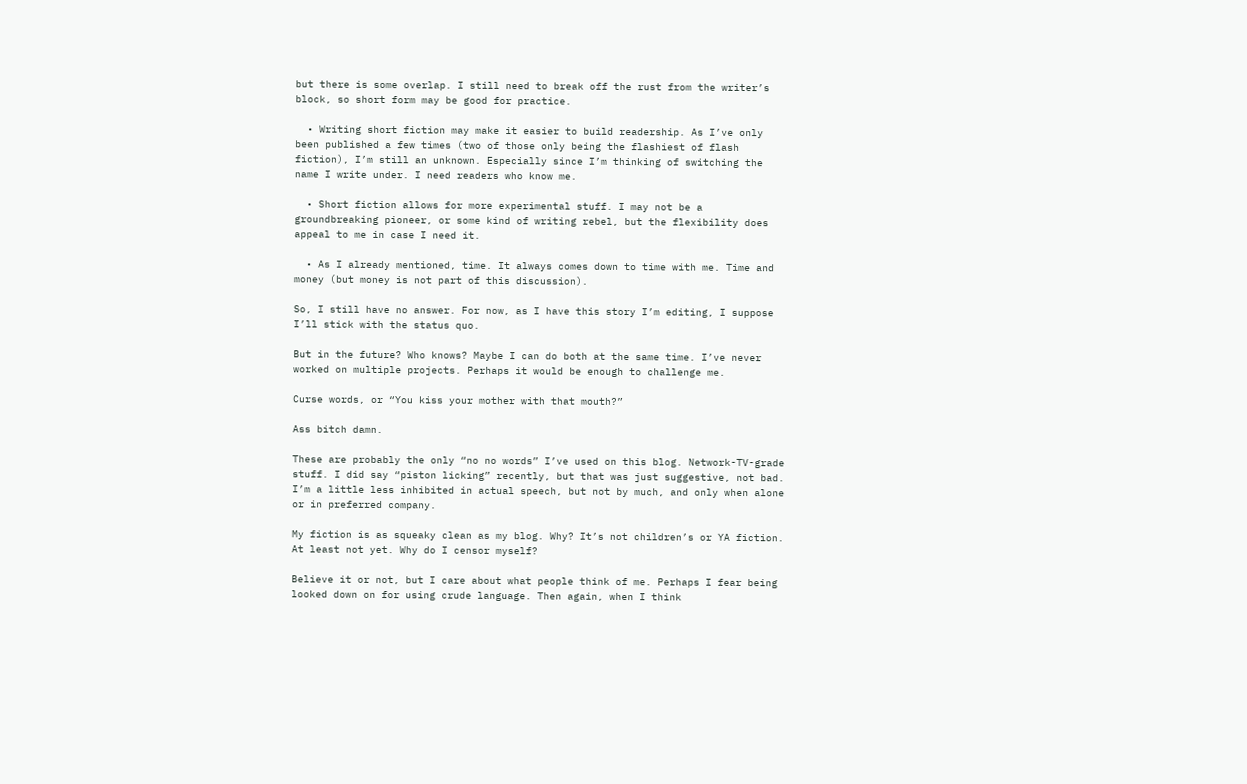but there is some overlap. I still need to break off the rust from the writer’s block, so short form may be good for practice.

  • Writing short fiction may make it easier to build readership. As I’ve only been published a few times (two of those only being the flashiest of flash fiction), I’m still an unknown. Especially since I’m thinking of switching the name I write under. I need readers who know me.

  • Short fiction allows for more experimental stuff. I may not be a groundbreaking pioneer, or some kind of writing rebel, but the flexibility does appeal to me in case I need it.

  • As I already mentioned, time. It always comes down to time with me. Time and money (but money is not part of this discussion).

So, I still have no answer. For now, as I have this story I’m editing, I suppose I’ll stick with the status quo.

But in the future? Who knows? Maybe I can do both at the same time. I’ve never worked on multiple projects. Perhaps it would be enough to challenge me.

Curse words, or “You kiss your mother with that mouth?”

Ass bitch damn.

These are probably the only “no no words” I’ve used on this blog. Network-TV-grade stuff. I did say “piston licking” recently, but that was just suggestive, not bad. I’m a little less inhibited in actual speech, but not by much, and only when alone or in preferred company.

My fiction is as squeaky clean as my blog. Why? It’s not children’s or YA fiction. At least not yet. Why do I censor myself?

Believe it or not, but I care about what people think of me. Perhaps I fear being looked down on for using crude language. Then again, when I think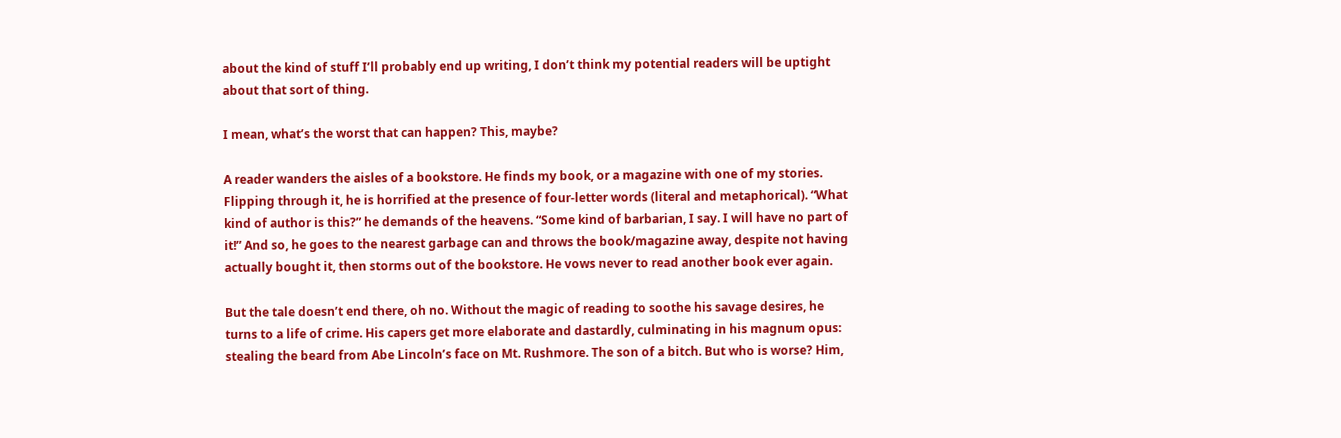about the kind of stuff I’ll probably end up writing, I don’t think my potential readers will be uptight about that sort of thing.

I mean, what’s the worst that can happen? This, maybe?

A reader wanders the aisles of a bookstore. He finds my book, or a magazine with one of my stories. Flipping through it, he is horrified at the presence of four-letter words (literal and metaphorical). “What kind of author is this?” he demands of the heavens. “Some kind of barbarian, I say. I will have no part of it!” And so, he goes to the nearest garbage can and throws the book/magazine away, despite not having actually bought it, then storms out of the bookstore. He vows never to read another book ever again.

But the tale doesn’t end there, oh no. Without the magic of reading to soothe his savage desires, he turns to a life of crime. His capers get more elaborate and dastardly, culminating in his magnum opus: stealing the beard from Abe Lincoln’s face on Mt. Rushmore. The son of a bitch. But who is worse? Him,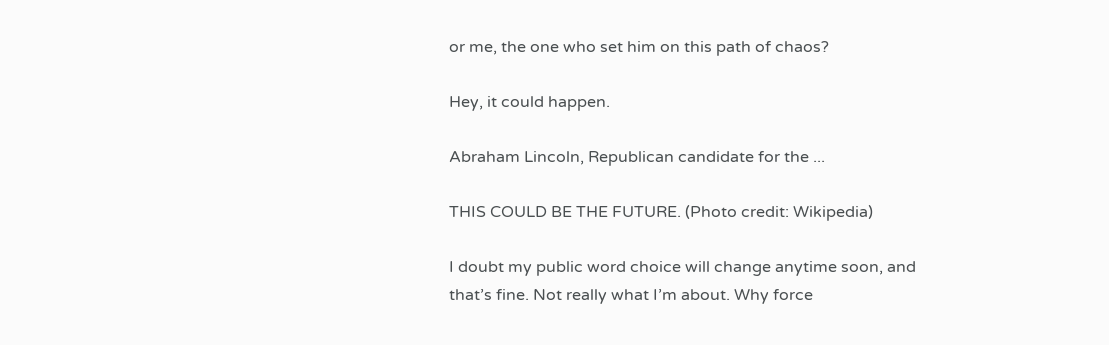or me, the one who set him on this path of chaos?

Hey, it could happen.

Abraham Lincoln, Republican candidate for the ...

THIS COULD BE THE FUTURE. (Photo credit: Wikipedia)

I doubt my public word choice will change anytime soon, and that’s fine. Not really what I’m about. Why force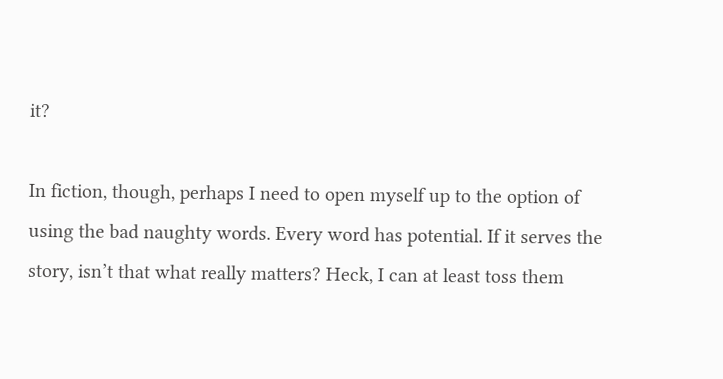it?

In fiction, though, perhaps I need to open myself up to the option of using the bad naughty words. Every word has potential. If it serves the story, isn’t that what really matters? Heck, I can at least toss them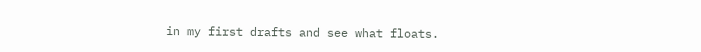in my first drafts and see what floats.